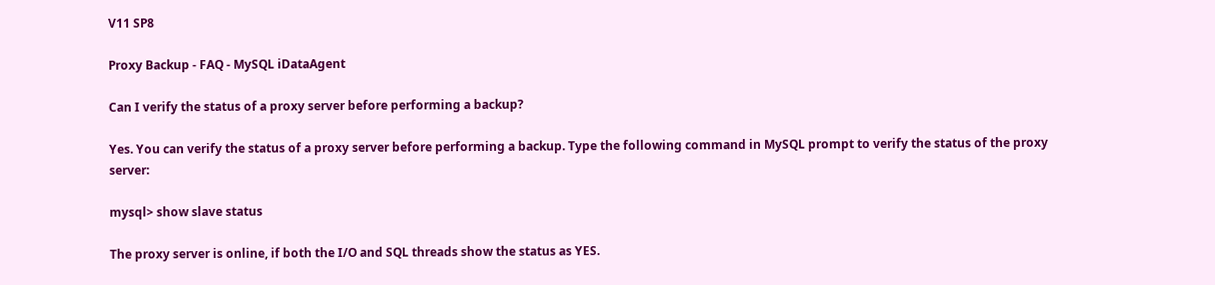V11 SP8

Proxy Backup - FAQ - MySQL iDataAgent

Can I verify the status of a proxy server before performing a backup?

Yes. You can verify the status of a proxy server before performing a backup. Type the following command in MySQL prompt to verify the status of the proxy server:

mysql> show slave status

The proxy server is online, if both the I/O and SQL threads show the status as YES.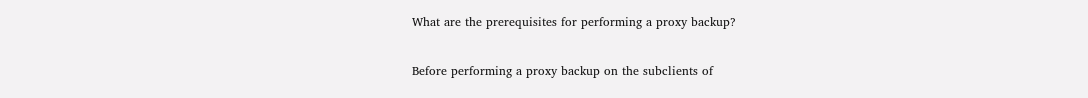What are the prerequisites for performing a proxy backup?

Before performing a proxy backup on the subclients of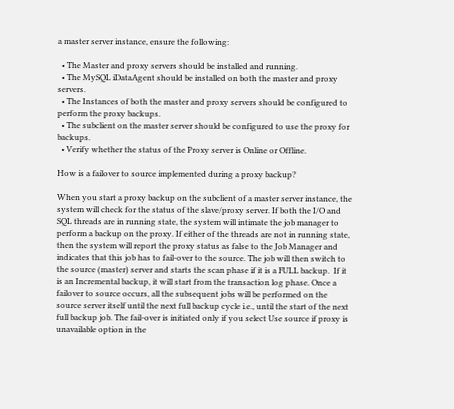a master server instance, ensure the following:

  • The Master and proxy servers should be installed and running.
  • The MySQL iDataAgent should be installed on both the master and proxy servers.
  • The Instances of both the master and proxy servers should be configured to perform the proxy backups.
  • The subclient on the master server should be configured to use the proxy for backups.
  • Verify whether the status of the Proxy server is Online or Offline.

How is a failover to source implemented during a proxy backup?

When you start a proxy backup on the subclient of a master server instance, the system will check for the status of the slave/proxy server. If both the I/O and SQL threads are in running state, the system will intimate the job manager to perform a backup on the proxy. If either of the threads are not in running state, then the system will report the proxy status as false to the Job Manager and indicates that this job has to fail-over to the source. The job will then switch to the source (master) server and starts the scan phase if it is a FULL backup.  If it is an Incremental backup, it will start from the transaction log phase. Once a failover to source occurs, all the subsequent jobs will be performed on the source server itself until the next full backup cycle i.e., until the start of the next full backup job. The fail-over is initiated only if you select Use source if proxy is unavailable option in the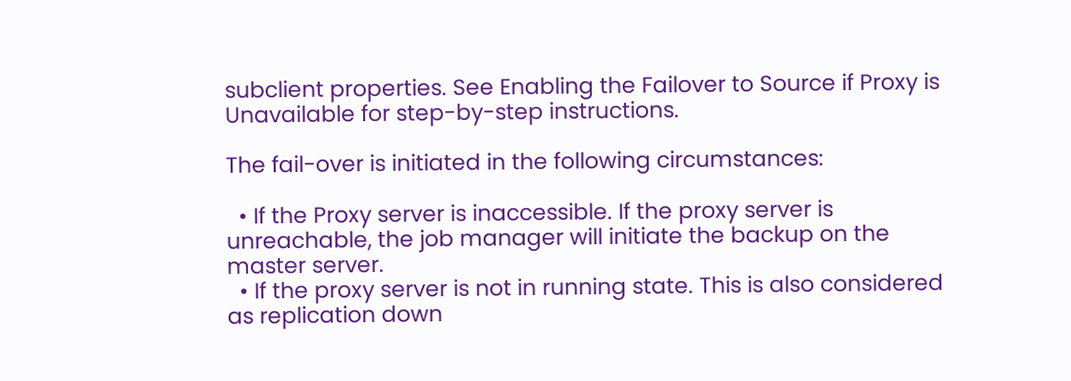subclient properties. See Enabling the Failover to Source if Proxy is Unavailable for step-by-step instructions.

The fail-over is initiated in the following circumstances:

  • If the Proxy server is inaccessible. If the proxy server is unreachable, the job manager will initiate the backup on the master server.
  • If the proxy server is not in running state. This is also considered as replication down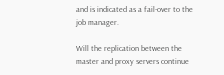and is indicated as a fail-over to the job manager.

Will the replication between the master and proxy servers continue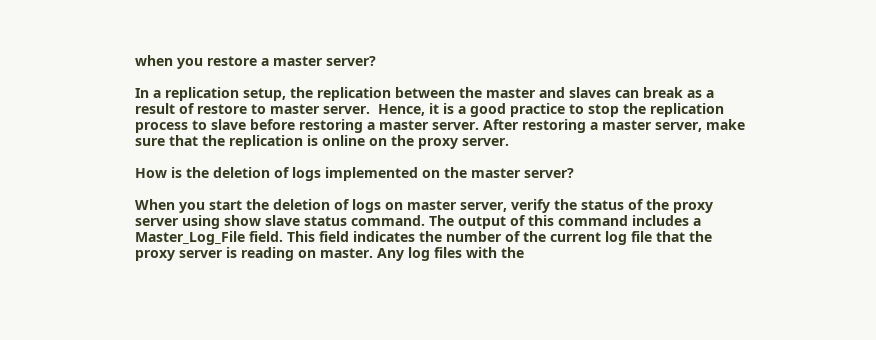when you restore a master server?

In a replication setup, the replication between the master and slaves can break as a result of restore to master server.  Hence, it is a good practice to stop the replication process to slave before restoring a master server. After restoring a master server, make sure that the replication is online on the proxy server.

How is the deletion of logs implemented on the master server?

When you start the deletion of logs on master server, verify the status of the proxy server using show slave status command. The output of this command includes a Master_Log_File field. This field indicates the number of the current log file that the proxy server is reading on master. Any log files with the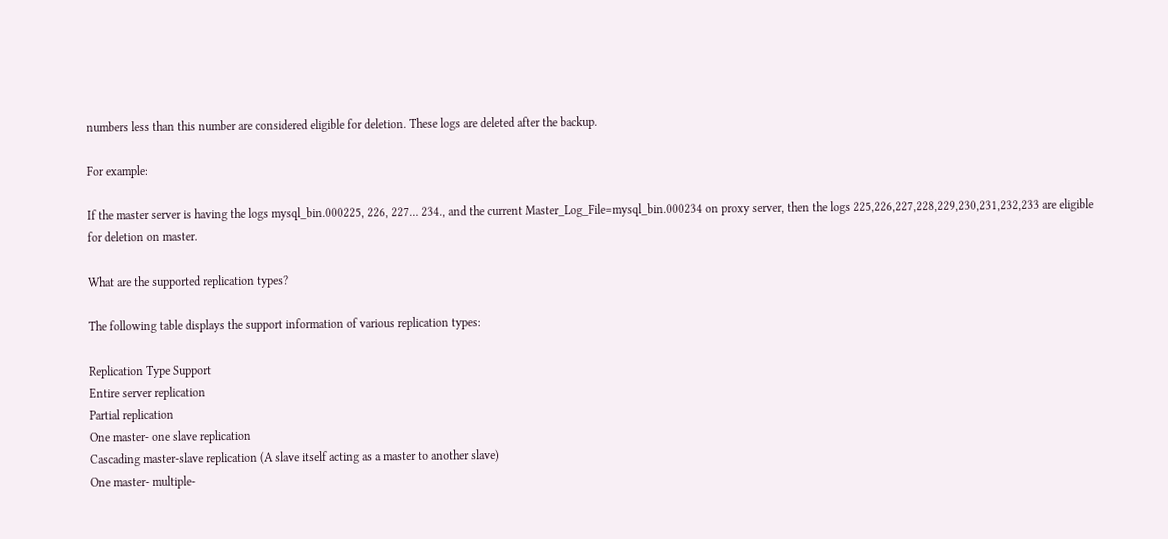numbers less than this number are considered eligible for deletion. These logs are deleted after the backup.

For example:

If the master server is having the logs mysql_bin.000225, 226, 227… 234., and the current Master_Log_File=mysql_bin.000234 on proxy server, then the logs 225,226,227,228,229,230,231,232,233 are eligible for deletion on master.

What are the supported replication types?

The following table displays the support information of various replication types:

Replication Type Support
Entire server replication
Partial replication
One master- one slave replication
Cascading master-slave replication (A slave itself acting as a master to another slave)
One master- multiple-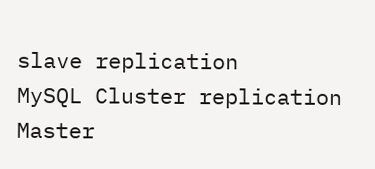slave replication
MySQL Cluster replication
Master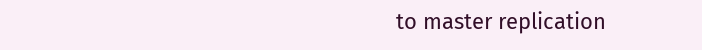to master replication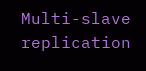Multi-slave replication